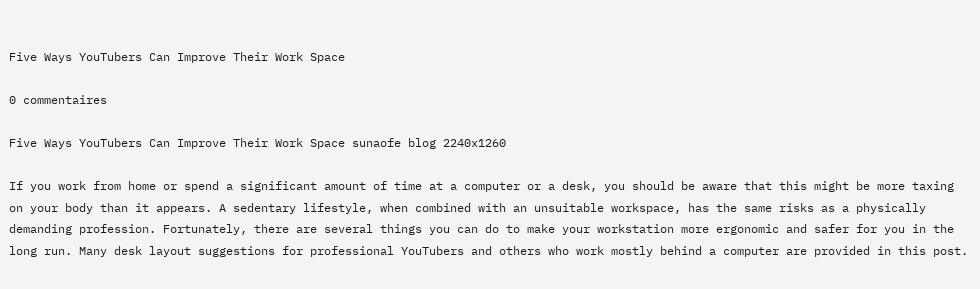Five Ways YouTubers Can Improve Their Work Space

0 commentaires

Five Ways YouTubers Can Improve Their Work Space sunaofe blog 2240x1260

If you work from home or spend a significant amount of time at a computer or a desk, you should be aware that this might be more taxing on your body than it appears. A sedentary lifestyle, when combined with an unsuitable workspace, has the same risks as a physically demanding profession. Fortunately, there are several things you can do to make your workstation more ergonomic and safer for you in the long run. Many desk layout suggestions for professional YouTubers and others who work mostly behind a computer are provided in this post.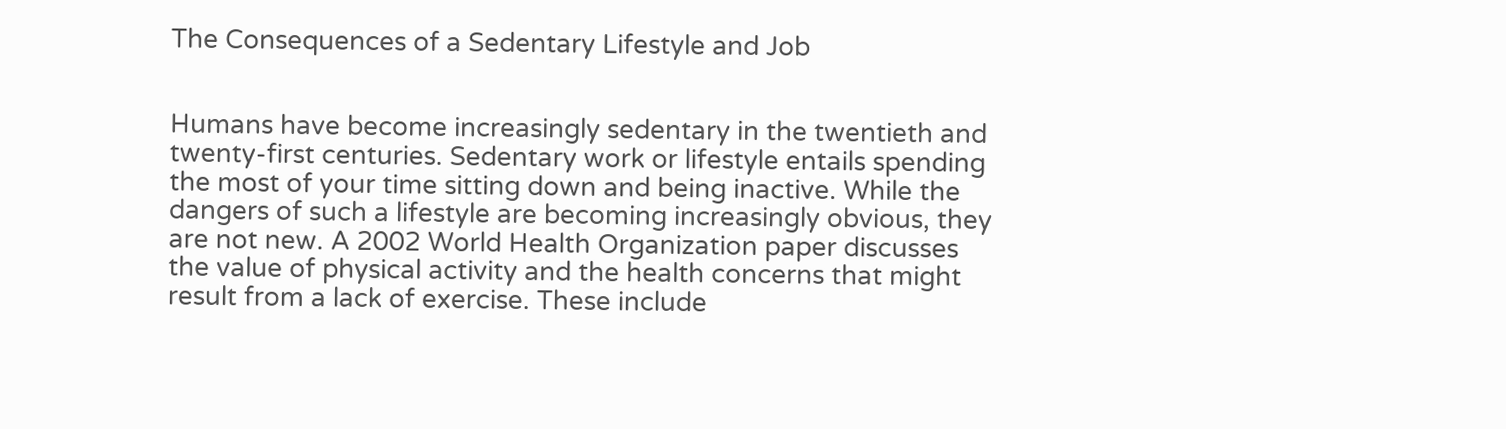The Consequences of a Sedentary Lifestyle and Job


Humans have become increasingly sedentary in the twentieth and twenty-first centuries. Sedentary work or lifestyle entails spending the most of your time sitting down and being inactive. While the dangers of such a lifestyle are becoming increasingly obvious, they are not new. A 2002 World Health Organization paper discusses the value of physical activity and the health concerns that might result from a lack of exercise. These include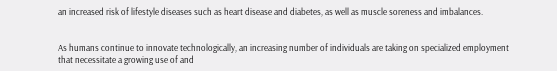an increased risk of lifestyle diseases such as heart disease and diabetes, as well as muscle soreness and imbalances.


As humans continue to innovate technologically, an increasing number of individuals are taking on specialized employment that necessitate a growing use of and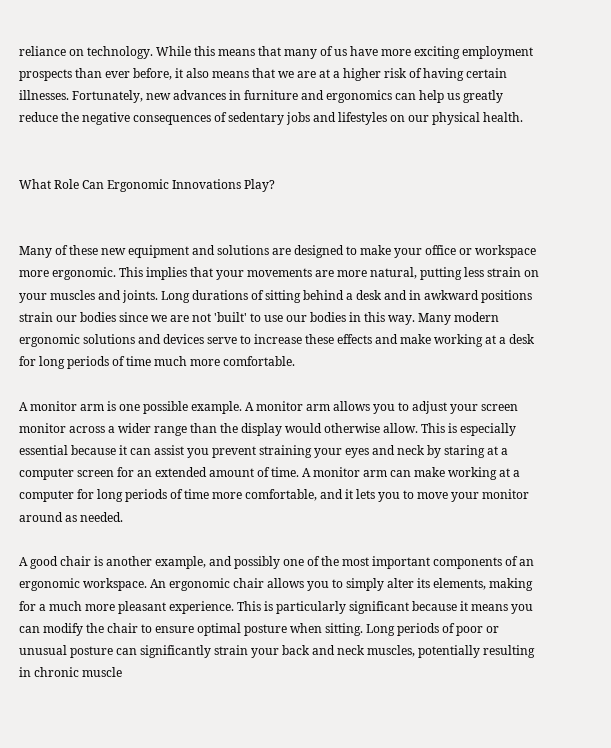reliance on technology. While this means that many of us have more exciting employment prospects than ever before, it also means that we are at a higher risk of having certain illnesses. Fortunately, new advances in furniture and ergonomics can help us greatly reduce the negative consequences of sedentary jobs and lifestyles on our physical health.


What Role Can Ergonomic Innovations Play?


Many of these new equipment and solutions are designed to make your office or workspace more ergonomic. This implies that your movements are more natural, putting less strain on your muscles and joints. Long durations of sitting behind a desk and in awkward positions strain our bodies since we are not 'built' to use our bodies in this way. Many modern ergonomic solutions and devices serve to increase these effects and make working at a desk for long periods of time much more comfortable.

A monitor arm is one possible example. A monitor arm allows you to adjust your screen monitor across a wider range than the display would otherwise allow. This is especially essential because it can assist you prevent straining your eyes and neck by staring at a computer screen for an extended amount of time. A monitor arm can make working at a computer for long periods of time more comfortable, and it lets you to move your monitor around as needed.

A good chair is another example, and possibly one of the most important components of an ergonomic workspace. An ergonomic chair allows you to simply alter its elements, making for a much more pleasant experience. This is particularly significant because it means you can modify the chair to ensure optimal posture when sitting. Long periods of poor or unusual posture can significantly strain your back and neck muscles, potentially resulting in chronic muscle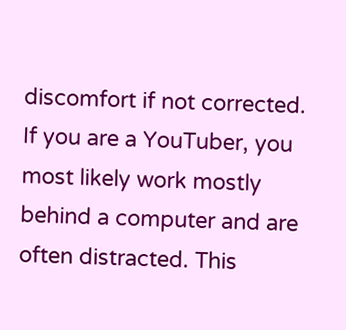discomfort if not corrected. If you are a YouTuber, you most likely work mostly behind a computer and are often distracted. This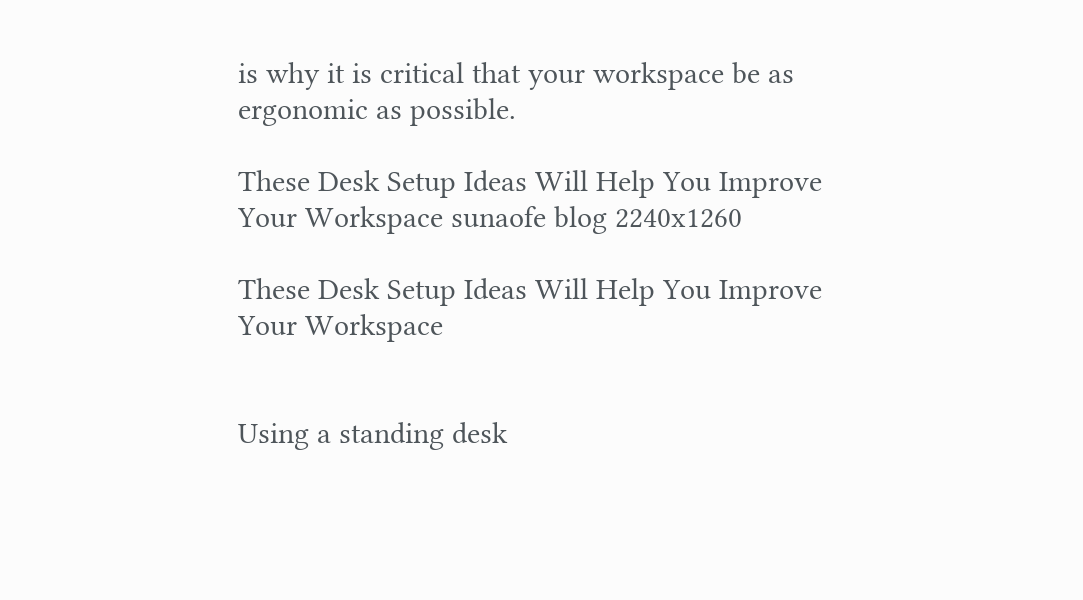is why it is critical that your workspace be as ergonomic as possible.

These Desk Setup Ideas Will Help You Improve Your Workspace sunaofe blog 2240x1260

These Desk Setup Ideas Will Help You Improve Your Workspace


Using a standing desk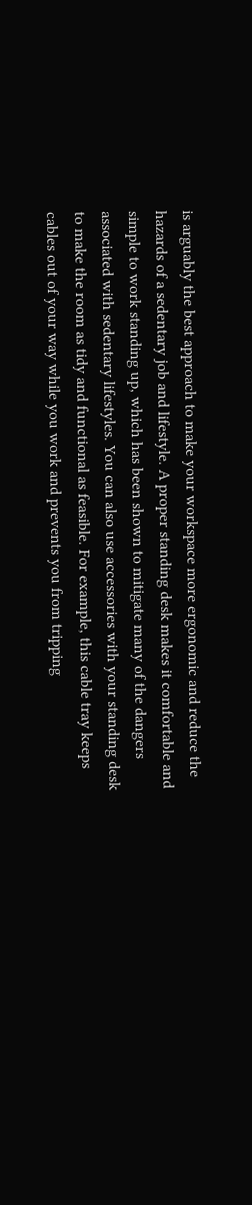is arguably the best approach to make your workspace more ergonomic and reduce the hazards of a sedentary job and lifestyle. A proper standing desk makes it comfortable and simple to work standing up, which has been shown to mitigate many of the dangers associated with sedentary lifestyles. You can also use accessories with your standing desk to make the room as tidy and functional as feasible. For example, this cable tray keeps cables out of your way while you work and prevents you from tripping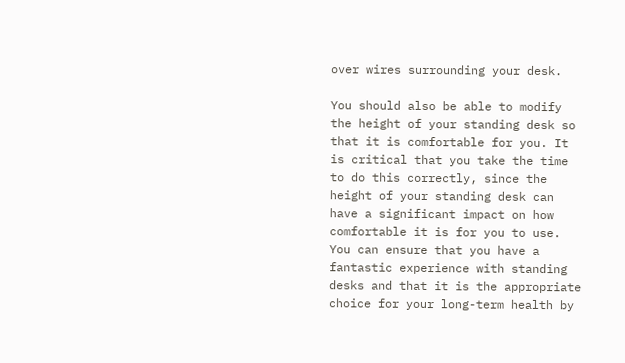over wires surrounding your desk.

You should also be able to modify the height of your standing desk so that it is comfortable for you. It is critical that you take the time to do this correctly, since the height of your standing desk can have a significant impact on how comfortable it is for you to use. You can ensure that you have a fantastic experience with standing desks and that it is the appropriate choice for your long-term health by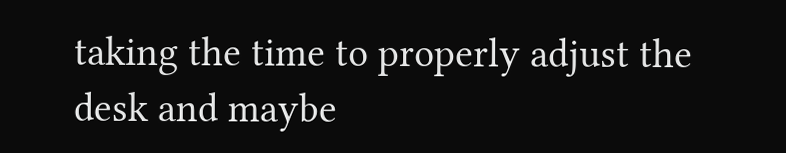taking the time to properly adjust the desk and maybe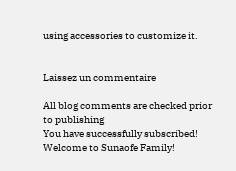using accessories to customize it.


Laissez un commentaire

All blog comments are checked prior to publishing
You have successfully subscribed! Welcome to Sunaofe Family!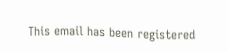This email has been registered